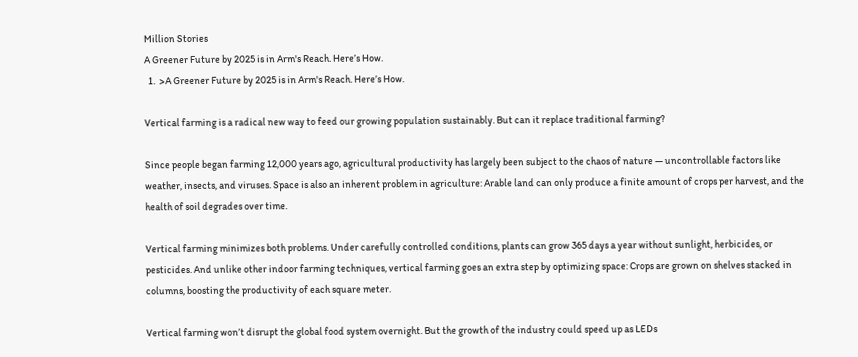Million Stories
A Greener Future by 2025 is in Arm's Reach. Here’s How.
  1.  >A Greener Future by 2025 is in Arm's Reach. Here’s How.

Vertical farming is a radical new way to feed our growing population sustainably. But can it replace traditional farming?

Since people began farming 12,000 years ago, agricultural productivity has largely been subject to the chaos of nature — uncontrollable factors like weather, insects, and viruses. Space is also an inherent problem in agriculture: Arable land can only produce a finite amount of crops per harvest, and the health of soil degrades over time.

Vertical farming minimizes both problems. Under carefully controlled conditions, plants can grow 365 days a year without sunlight, herbicides, or pesticides. And unlike other indoor farming techniques, vertical farming goes an extra step by optimizing space: Crops are grown on shelves stacked in columns, boosting the productivity of each square meter.

Vertical farming won’t disrupt the global food system overnight. But the growth of the industry could speed up as LEDs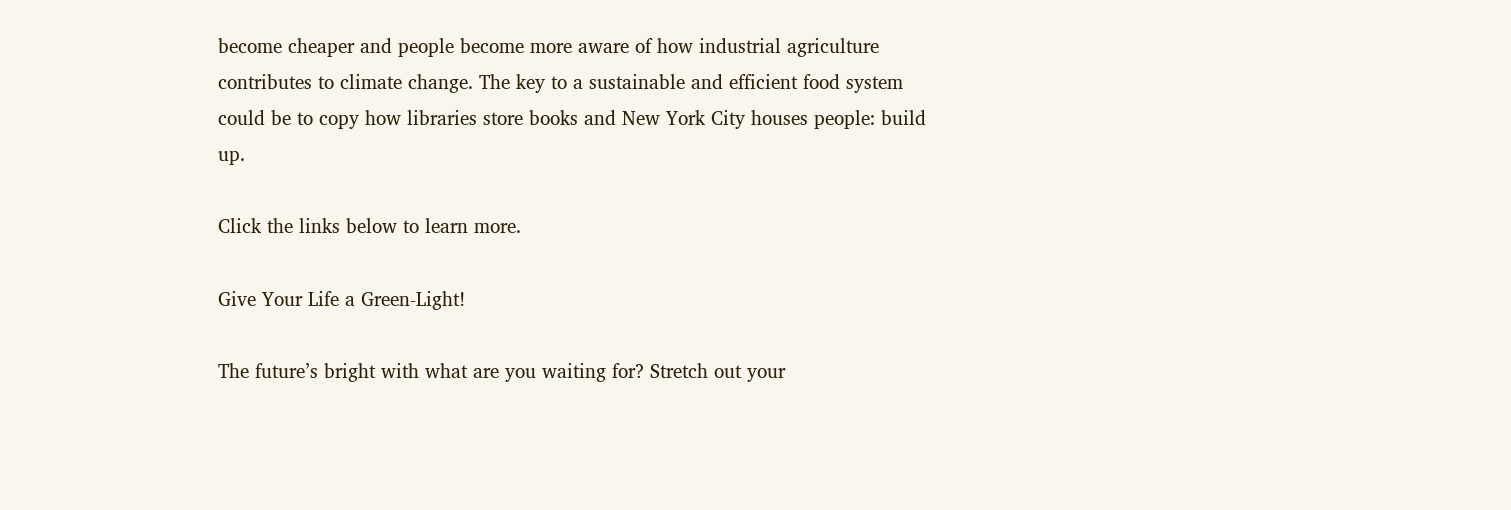become cheaper and people become more aware of how industrial agriculture contributes to climate change. The key to a sustainable and efficient food system could be to copy how libraries store books and New York City houses people: build up.

Click the links below to learn more.

Give Your Life a Green-Light!

The future’s bright with what are you waiting for? Stretch out your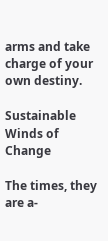arms and take charge of your own destiny.

Sustainable Winds of Change

The times, they are a-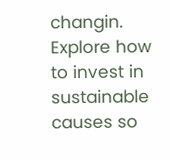changin. Explore how to invest in sustainable causes so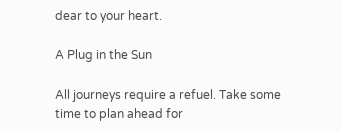dear to your heart.

A Plug in the Sun

All journeys require a refuel. Take some time to plan ahead for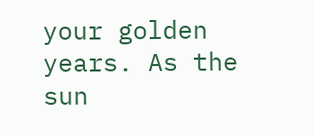your golden years. As the sun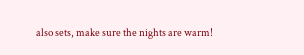also sets, make sure the nights are warm!